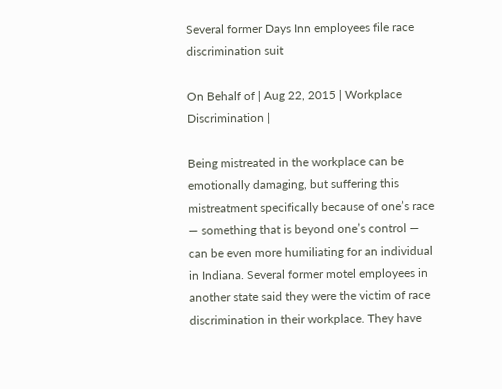Several former Days Inn employees file race discrimination suit

On Behalf of | Aug 22, 2015 | Workplace Discrimination |

Being mistreated in the workplace can be emotionally damaging, but suffering this mistreatment specifically because of one’s race — something that is beyond one’s control — can be even more humiliating for an individual in Indiana. Several former motel employees in another state said they were the victim of race discrimination in their workplace. They have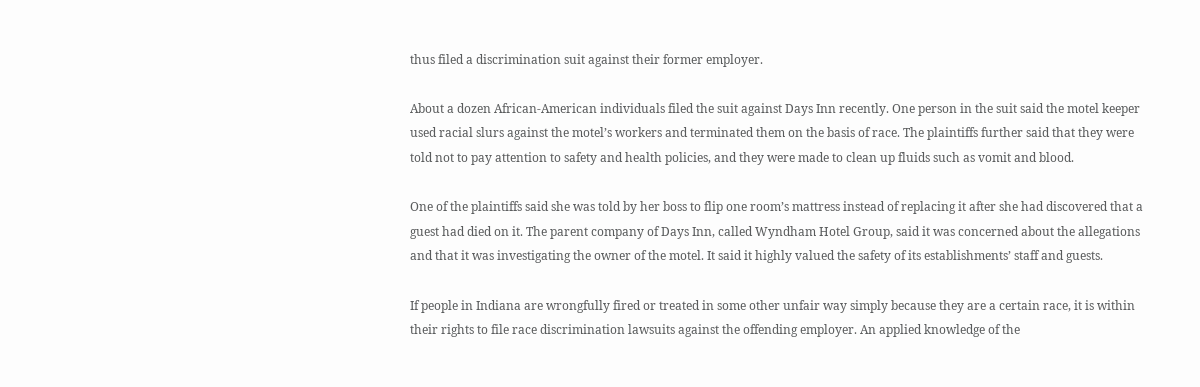thus filed a discrimination suit against their former employer.

About a dozen African-American individuals filed the suit against Days Inn recently. One person in the suit said the motel keeper used racial slurs against the motel’s workers and terminated them on the basis of race. The plaintiffs further said that they were told not to pay attention to safety and health policies, and they were made to clean up fluids such as vomit and blood.

One of the plaintiffs said she was told by her boss to flip one room’s mattress instead of replacing it after she had discovered that a guest had died on it. The parent company of Days Inn, called Wyndham Hotel Group, said it was concerned about the allegations and that it was investigating the owner of the motel. It said it highly valued the safety of its establishments’ staff and guests.

If people in Indiana are wrongfully fired or treated in some other unfair way simply because they are a certain race, it is within their rights to file race discrimination lawsuits against the offending employer. An applied knowledge of the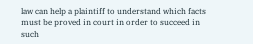law can help a plaintiff to understand which facts must be proved in court in order to succeed in such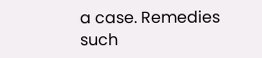a case. Remedies such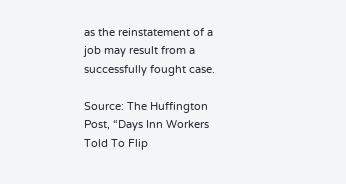as the reinstatement of a job may result from a successfully fought case.

Source: The Huffington Post, “Days Inn Workers Told To Flip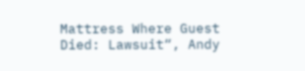Mattress Where Guest Died: Lawsuit“, Andy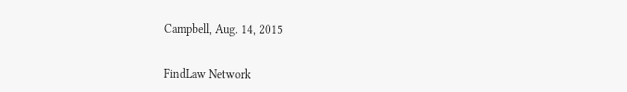Campbell, Aug. 14, 2015


FindLaw Network